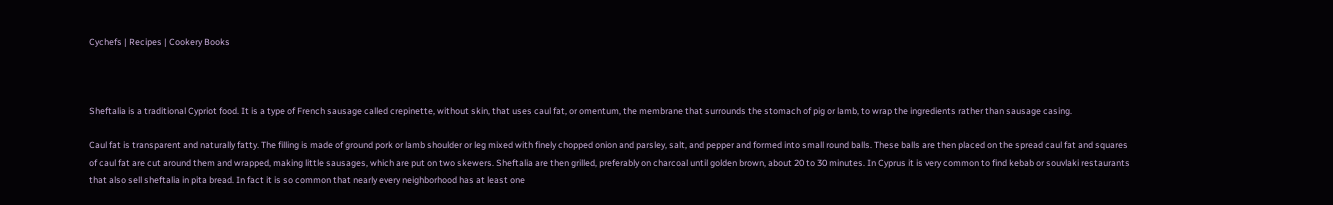Cychefs | Recipes | Cookery Books



Sheftalia is a traditional Cypriot food. It is a type of French sausage called crepinette, without skin, that uses caul fat, or omentum, the membrane that surrounds the stomach of pig or lamb, to wrap the ingredients rather than sausage casing.

Caul fat is transparent and naturally fatty. The filling is made of ground pork or lamb shoulder or leg mixed with finely chopped onion and parsley, salt, and pepper and formed into small round balls. These balls are then placed on the spread caul fat and squares of caul fat are cut around them and wrapped, making little sausages, which are put on two skewers. Sheftalia are then grilled, preferably on charcoal until golden brown, about 20 to 30 minutes. In Cyprus it is very common to find kebab or souvlaki restaurants that also sell sheftalia in pita bread. In fact it is so common that nearly every neighborhood has at least one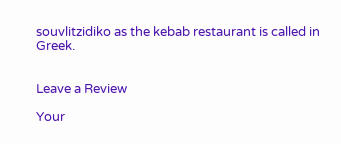souvlitzidiko as the kebab restaurant is called in Greek.


Leave a Review

Your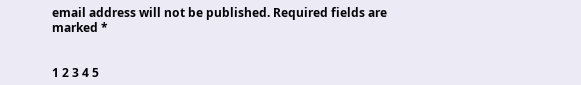email address will not be published. Required fields are marked *


1 2 3 4 5